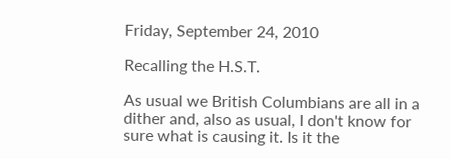Friday, September 24, 2010

Recalling the H.S.T.

As usual we British Columbians are all in a dither and, also as usual, I don't know for sure what is causing it. Is it the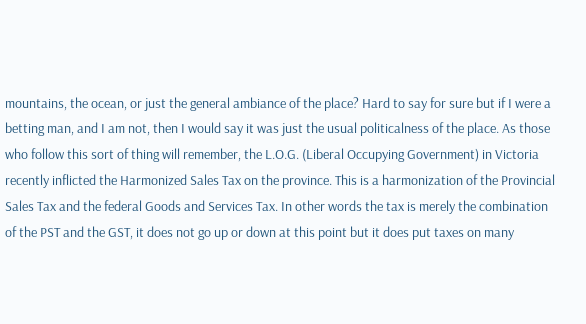mountains, the ocean, or just the general ambiance of the place? Hard to say for sure but if I were a betting man, and I am not, then I would say it was just the usual politicalness of the place. As those who follow this sort of thing will remember, the L.O.G. (Liberal Occupying Government) in Victoria recently inflicted the Harmonized Sales Tax on the province. This is a harmonization of the Provincial Sales Tax and the federal Goods and Services Tax. In other words the tax is merely the combination of the PST and the GST, it does not go up or down at this point but it does put taxes on many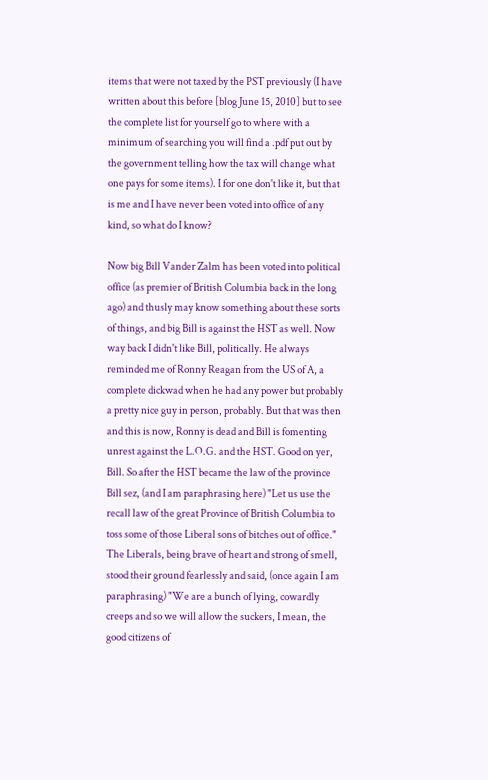items that were not taxed by the PST previously (I have written about this before [blog June 15, 2010] but to see the complete list for yourself go to where with a minimum of searching you will find a .pdf put out by the government telling how the tax will change what one pays for some items). I for one don't like it, but that is me and I have never been voted into office of any kind, so what do I know?

Now big Bill Vander Zalm has been voted into political office (as premier of British Columbia back in the long ago) and thusly may know something about these sorts of things, and big Bill is against the HST as well. Now way back I didn't like Bill, politically. He always reminded me of Ronny Reagan from the US of A, a complete dickwad when he had any power but probably a pretty nice guy in person, probably. But that was then and this is now, Ronny is dead and Bill is fomenting unrest against the L.O.G. and the HST. Good on yer, Bill. So after the HST became the law of the province Bill sez, (and I am paraphrasing here) "Let us use the recall law of the great Province of British Columbia to toss some of those Liberal sons of bitches out of office." The Liberals, being brave of heart and strong of smell, stood their ground fearlessly and said, (once again I am paraphrasing) "We are a bunch of lying, cowardly creeps and so we will allow the suckers, I mean, the good citizens of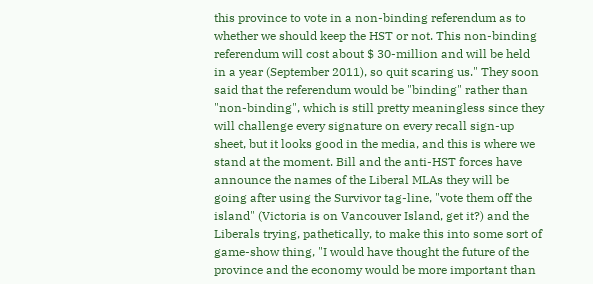this province to vote in a non-binding referendum as to whether we should keep the HST or not. This non-binding referendum will cost about $ 30-million and will be held in a year (September 2011), so quit scaring us." They soon said that the referendum would be "binding" rather than "non-binding", which is still pretty meaningless since they will challenge every signature on every recall sign-up sheet, but it looks good in the media, and this is where we stand at the moment. Bill and the anti-HST forces have announce the names of the Liberal MLAs they will be going after using the Survivor tag-line, "vote them off the island" (Victoria is on Vancouver Island, get it?) and the Liberals trying, pathetically, to make this into some sort of game-show thing, "I would have thought the future of the province and the economy would be more important than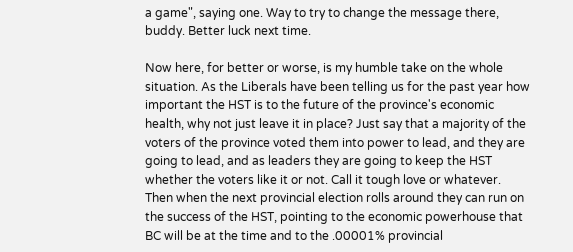a game", saying one. Way to try to change the message there, buddy. Better luck next time.

Now here, for better or worse, is my humble take on the whole situation. As the Liberals have been telling us for the past year how important the HST is to the future of the province's economic health, why not just leave it in place? Just say that a majority of the voters of the province voted them into power to lead, and they are going to lead, and as leaders they are going to keep the HST whether the voters like it or not. Call it tough love or whatever. Then when the next provincial election rolls around they can run on the success of the HST, pointing to the economic powerhouse that BC will be at the time and to the .00001% provincial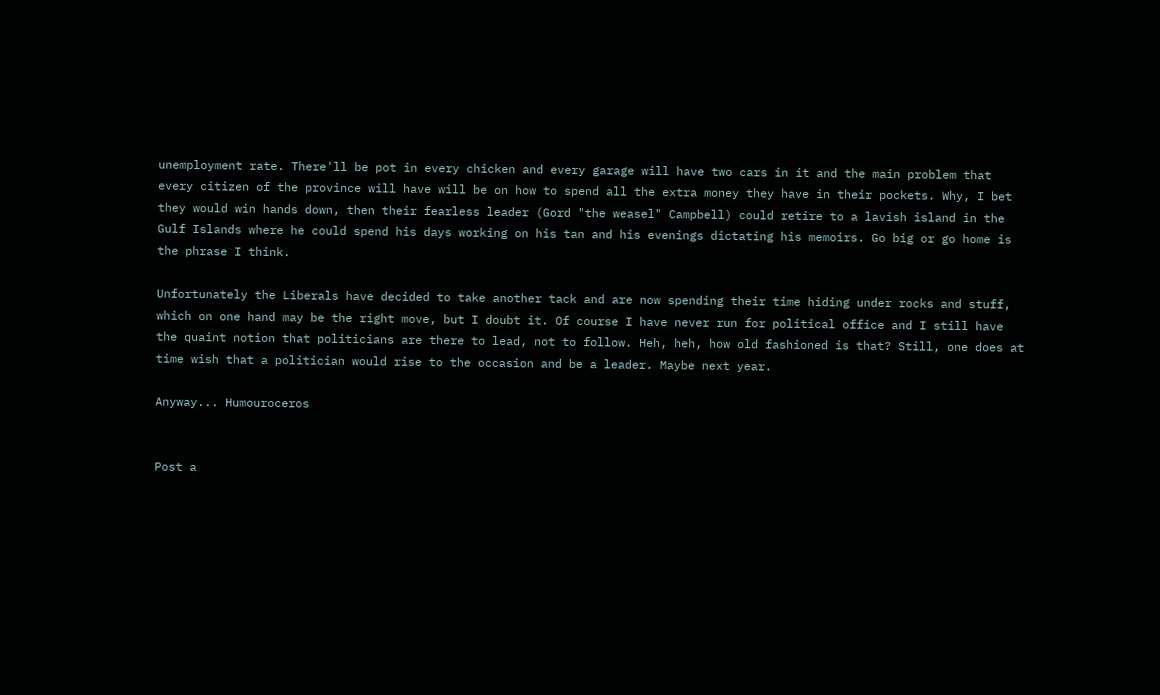unemployment rate. There'll be pot in every chicken and every garage will have two cars in it and the main problem that every citizen of the province will have will be on how to spend all the extra money they have in their pockets. Why, I bet they would win hands down, then their fearless leader (Gord "the weasel" Campbell) could retire to a lavish island in the Gulf Islands where he could spend his days working on his tan and his evenings dictating his memoirs. Go big or go home is the phrase I think.

Unfortunately the Liberals have decided to take another tack and are now spending their time hiding under rocks and stuff, which on one hand may be the right move, but I doubt it. Of course I have never run for political office and I still have the quaint notion that politicians are there to lead, not to follow. Heh, heh, how old fashioned is that? Still, one does at time wish that a politician would rise to the occasion and be a leader. Maybe next year.

Anyway... Humouroceros


Post a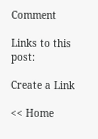Comment

Links to this post:

Create a Link

<< Home